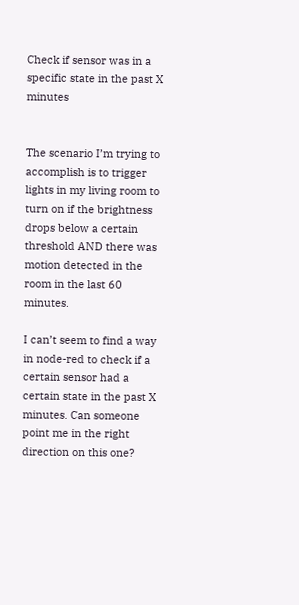Check if sensor was in a specific state in the past X minutes


The scenario I’m trying to accomplish is to trigger lights in my living room to turn on if the brightness drops below a certain threshold AND there was motion detected in the room in the last 60 minutes.

I can’t seem to find a way in node-red to check if a certain sensor had a certain state in the past X minutes. Can someone point me in the right direction on this one?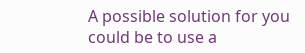A possible solution for you could be to use a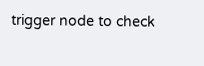trigger node to check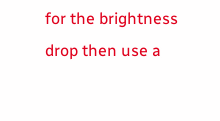for the brightness drop then use a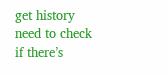get history need to check if there’s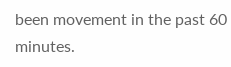been movement in the past 60 minutes.